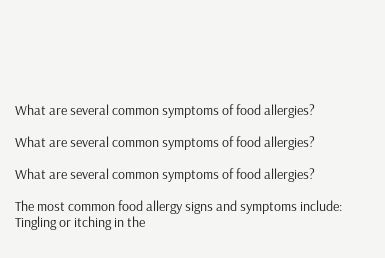What are several common symptoms of food allergies?

What are several common symptoms of food allergies?

What are several common symptoms of food allergies?

The most common food allergy signs and symptoms include: Tingling or itching in the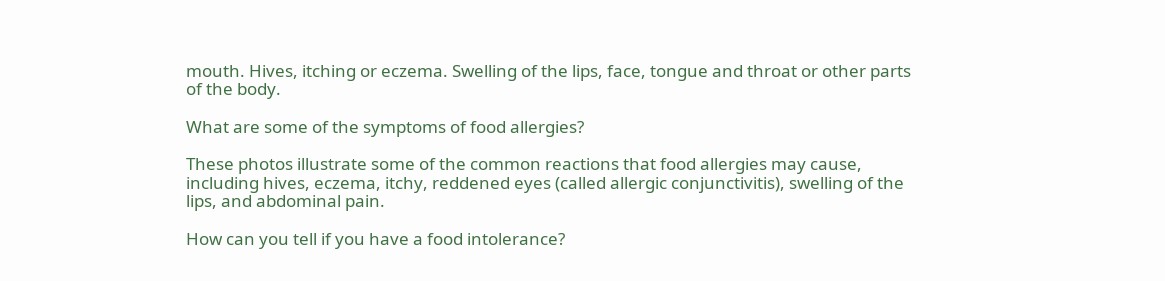mouth. Hives, itching or eczema. Swelling of the lips, face, tongue and throat or other parts of the body.

What are some of the symptoms of food allergies?

These photos illustrate some of the common reactions that food allergies may cause, including hives, eczema, itchy, reddened eyes (called allergic conjunctivitis), swelling of the lips, and abdominal pain.

How can you tell if you have a food intolerance?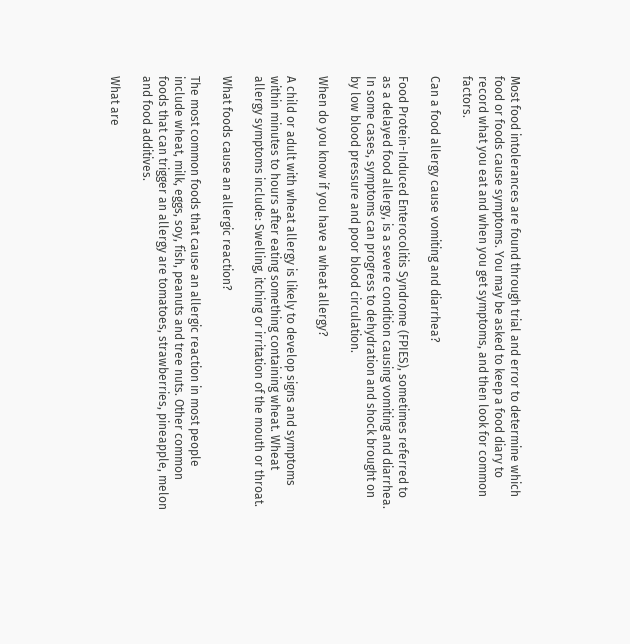Most food intolerances are found through trial and error to determine which food or foods cause symptoms. You may be asked to keep a food diary to record what you eat and when you get symptoms, and then look for common factors.

Can a food allergy cause vomiting and diarrhea?

Food Protein-Induced Enterocolitis Syndrome (FPIES), sometimes referred to as a delayed food allergy, is a severe condition causing vomiting and diarrhea. In some cases, symptoms can progress to dehydration and shock brought on by low blood pressure and poor blood circulation.

When do you know if you have a wheat allergy?

A child or adult with wheat allergy is likely to develop signs and symptoms within minutes to hours after eating something containing wheat. Wheat allergy symptoms include: Swelling, itching or irritation of the mouth or throat.

What foods cause an allergic reaction?

The most common foods that cause an allergic reaction in most people include wheat, milk, eggs, soy, fish, peanuts and tree nuts. Other common foods that can trigger an allergy are tomatoes, strawberries, pineapple, melon and food additives.

What are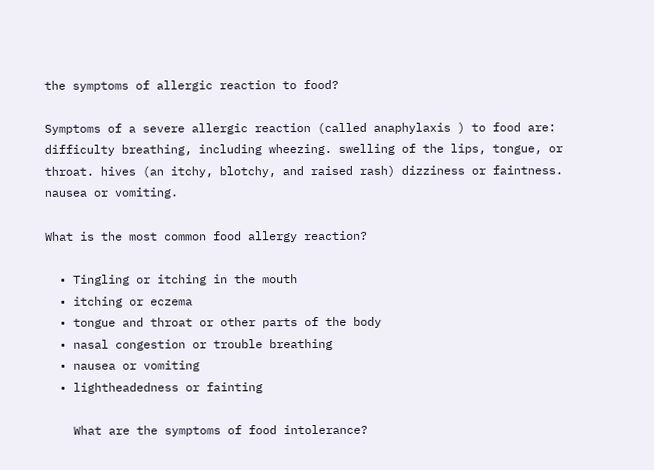the symptoms of allergic reaction to food?

Symptoms of a severe allergic reaction (called anaphylaxis ) to food are: difficulty breathing, including wheezing. swelling of the lips, tongue, or throat. hives (an itchy, blotchy, and raised rash) dizziness or faintness. nausea or vomiting.

What is the most common food allergy reaction?

  • Tingling or itching in the mouth
  • itching or eczema
  • tongue and throat or other parts of the body
  • nasal congestion or trouble breathing
  • nausea or vomiting
  • lightheadedness or fainting

    What are the symptoms of food intolerance?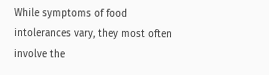While symptoms of food intolerances vary, they most often involve the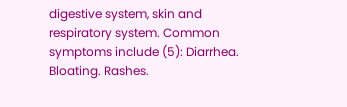digestive system, skin and respiratory system. Common symptoms include (5): Diarrhea. Bloating. Rashes.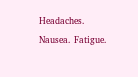Headaches. Nausea. Fatigue.